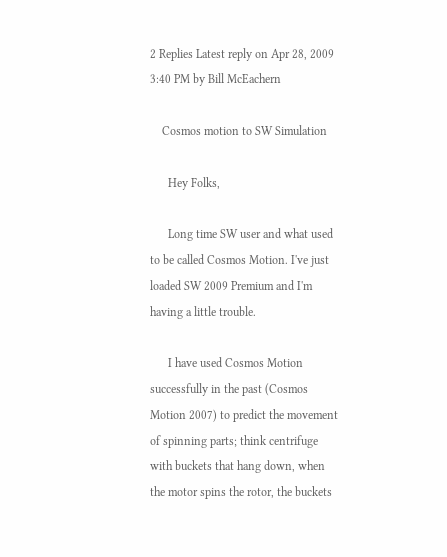2 Replies Latest reply on Apr 28, 2009 3:40 PM by Bill McEachern

    Cosmos motion to SW Simulation

      Hey Folks,

      Long time SW user and what used to be called Cosmos Motion. I've just loaded SW 2009 Premium and I'm having a little trouble.

      I have used Cosmos Motion successfully in the past (Cosmos Motion 2007) to predict the movement of spinning parts; think centrifuge with buckets that hang down, when the motor spins the rotor, the buckets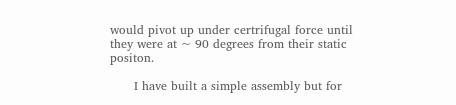would pivot up under certrifugal force until they were at ~ 90 degrees from their static positon.

      I have built a simple assembly but for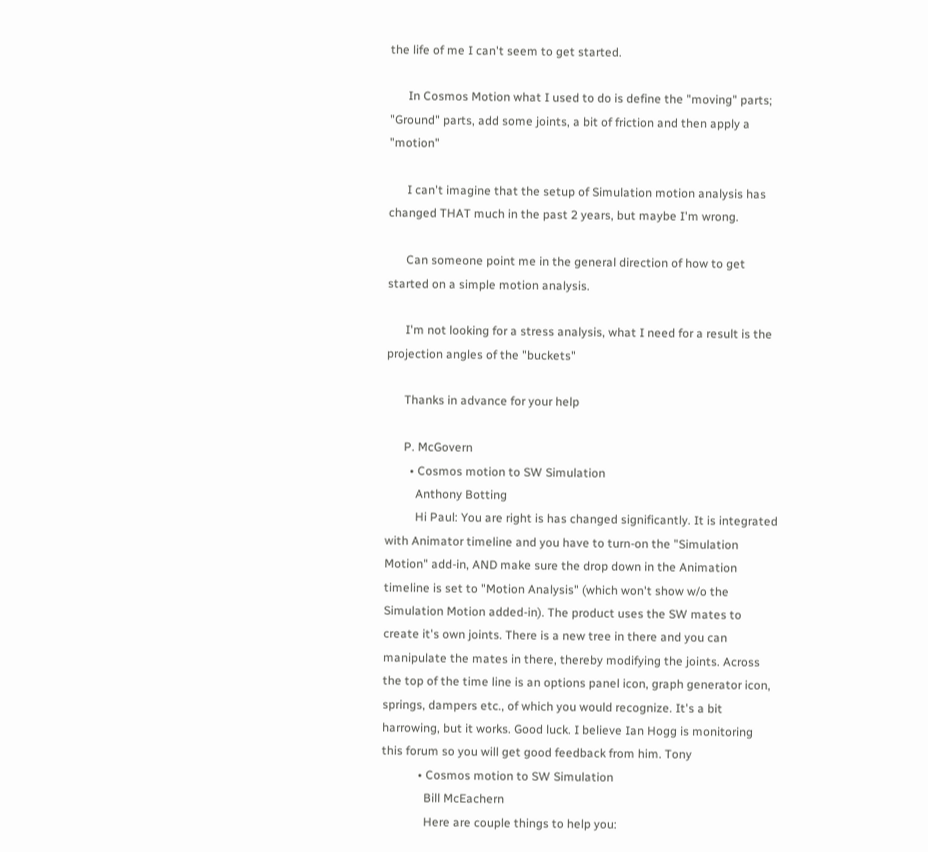the life of me I can't seem to get started.

      In Cosmos Motion what I used to do is define the "moving" parts; "Ground" parts, add some joints, a bit of friction and then apply a "motion"

      I can't imagine that the setup of Simulation motion analysis has changed THAT much in the past 2 years, but maybe I'm wrong.

      Can someone point me in the general direction of how to get started on a simple motion analysis.

      I'm not looking for a stress analysis, what I need for a result is the projection angles of the "buckets"

      Thanks in advance for your help

      P. McGovern
        • Cosmos motion to SW Simulation
          Anthony Botting
          Hi Paul: You are right is has changed significantly. It is integrated with Animator timeline and you have to turn-on the "Simulation Motion" add-in, AND make sure the drop down in the Animation timeline is set to "Motion Analysis" (which won't show w/o the Simulation Motion added-in). The product uses the SW mates to create it's own joints. There is a new tree in there and you can manipulate the mates in there, thereby modifying the joints. Across the top of the time line is an options panel icon, graph generator icon, springs, dampers etc., of which you would recognize. It's a bit harrowing, but it works. Good luck. I believe Ian Hogg is monitoring this forum so you will get good feedback from him. Tony
            • Cosmos motion to SW Simulation
              Bill McEachern
              Here are couple things to help you: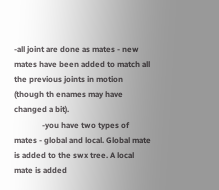-all joint are done as mates - new mates have been added to match all the previous joints in motion (though th enames may have changed a bit).
              -you have two types of mates - global and local. Global mate is added to the swx tree. A local mate is added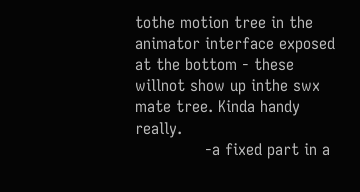tothe motion tree in the animator interface exposed at the bottom - these willnot show up inthe swx mate tree. Kinda handy really.
              -a fixed part in a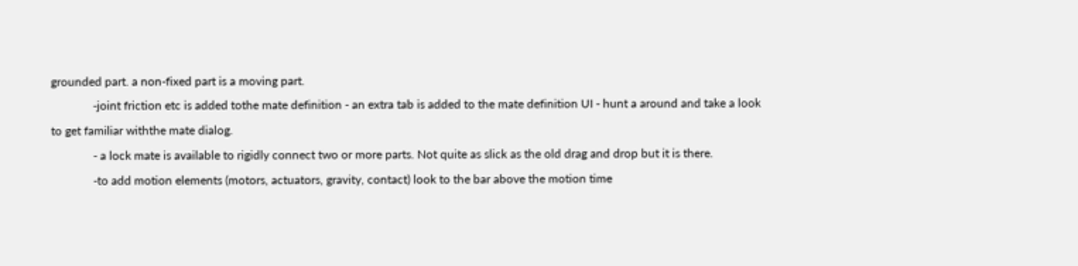grounded part. a non-fixed part is a moving part.
              -joint friction etc is added tothe mate definition - an extra tab is added to the mate definition UI - hunt a around and take a look to get familiar withthe mate dialog.
              - a lock mate is available to rigidly connect two or more parts. Not quite as slick as the old drag and drop but it is there.
              -to add motion elements (motors, actuators, gravity, contact) look to the bar above the motion time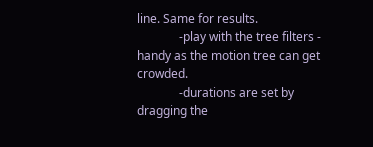line. Same for results.
              -play with the tree filters - handy as the motion tree can get crowded.
              -durations are set by dragging the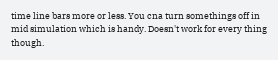time line bars more or less. You cna turn somethings off in mid simulation which is handy. Doesn't work for every thing though.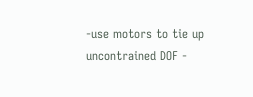-use motors to tie up uncontrained DOF -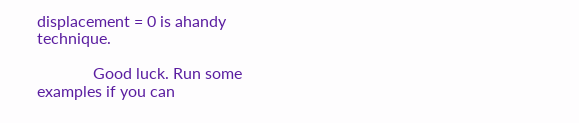displacement = 0 is ahandy technique.

              Good luck. Run some examples if you can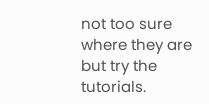not too sure where they are but try the tutorials.